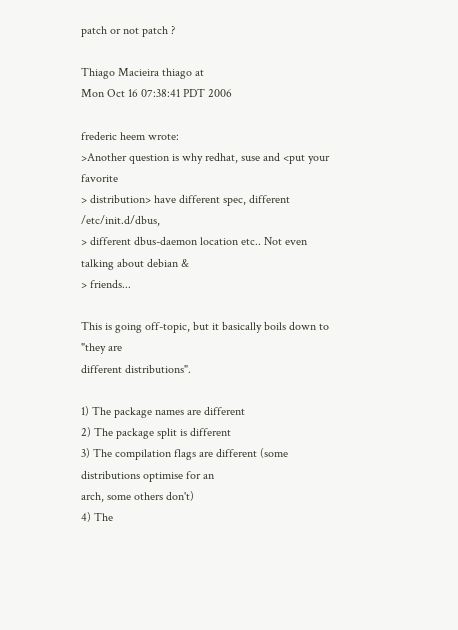patch or not patch ?

Thiago Macieira thiago at
Mon Oct 16 07:38:41 PDT 2006

frederic heem wrote:
>Another question is why redhat, suse and <put your favorite
> distribution> have different spec, different /etc/init.d/dbus,
> different dbus-daemon location etc.. Not even talking about debian &
> friends...

This is going off-topic, but it basically boils down to "they are
different distributions".

1) The package names are different
2) The package split is different
3) The compilation flags are different (some distributions optimise for an
arch, some others don't)
4) The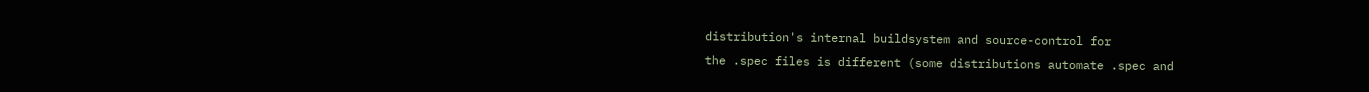distribution's internal buildsystem and source-control for
the .spec files is different (some distributions automate .spec and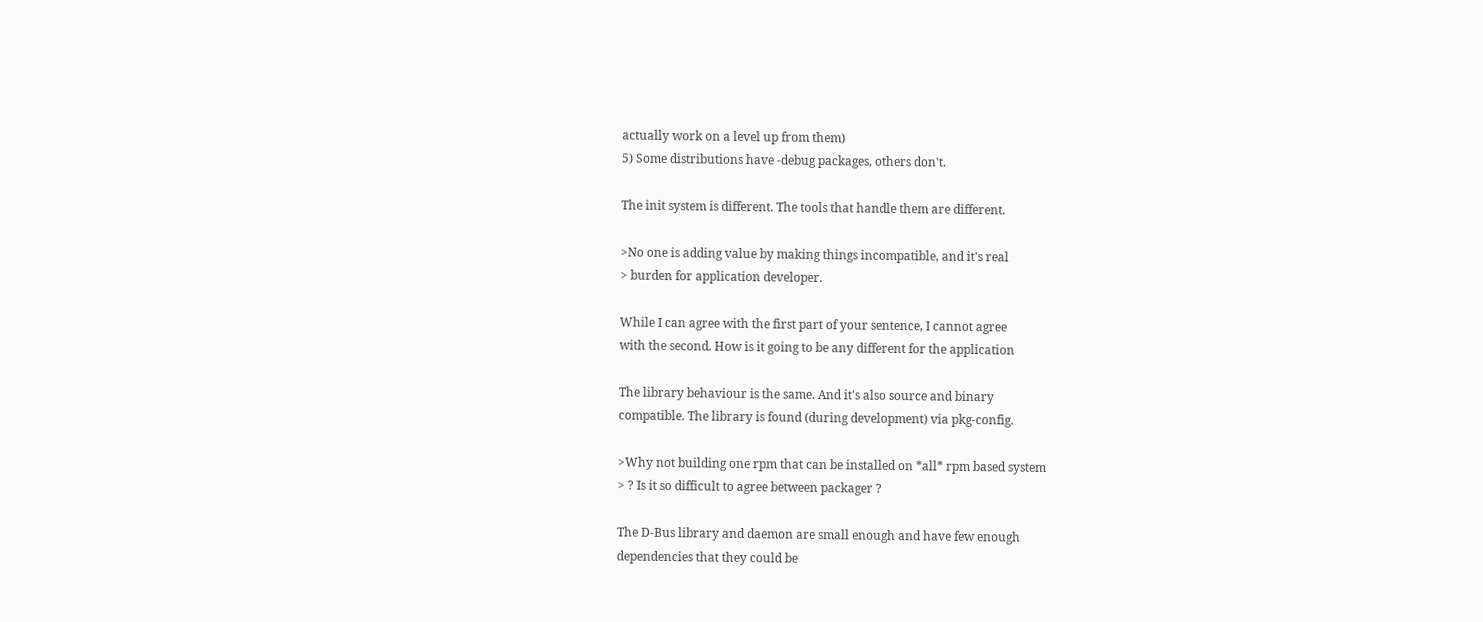actually work on a level up from them)
5) Some distributions have -debug packages, others don't.

The init system is different. The tools that handle them are different.

>No one is adding value by making things incompatible, and it's real
> burden for application developer.

While I can agree with the first part of your sentence, I cannot agree
with the second. How is it going to be any different for the application

The library behaviour is the same. And it's also source and binary
compatible. The library is found (during development) via pkg-config.

>Why not building one rpm that can be installed on *all* rpm based system
> ? Is it so difficult to agree between packager ?

The D-Bus library and daemon are small enough and have few enough
dependencies that they could be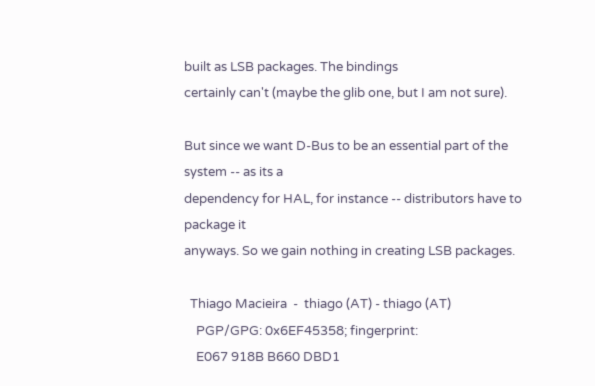built as LSB packages. The bindings
certainly can't (maybe the glib one, but I am not sure).

But since we want D-Bus to be an essential part of the system -- as its a
dependency for HAL, for instance -- distributors have to package it
anyways. So we gain nothing in creating LSB packages.

  Thiago Macieira  -  thiago (AT) - thiago (AT)
    PGP/GPG: 0x6EF45358; fingerprint:
    E067 918B B660 DBD1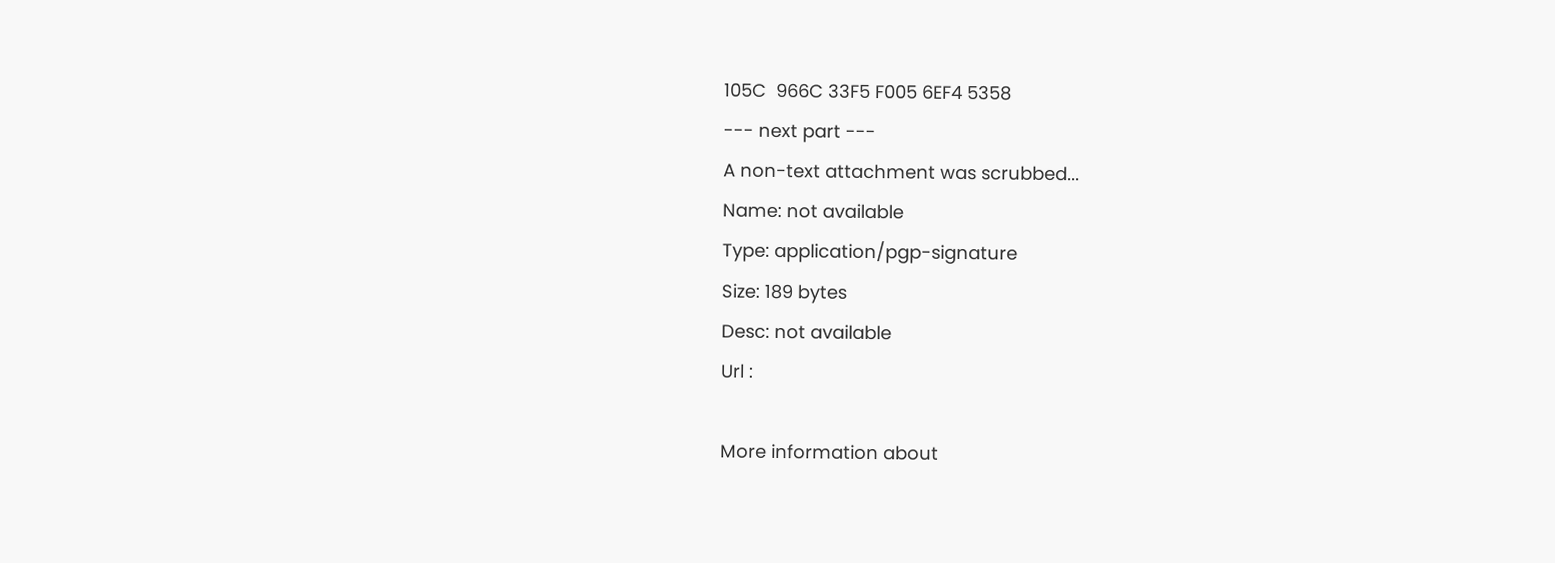105C  966C 33F5 F005 6EF4 5358
--- next part ---
A non-text attachment was scrubbed...
Name: not available
Type: application/pgp-signature
Size: 189 bytes
Desc: not available
Url :

More information about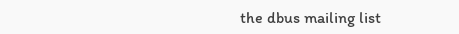the dbus mailing list